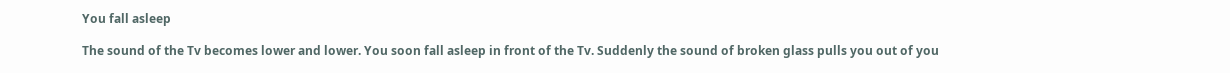You fall asleep

The sound of the Tv becomes lower and lower. You soon fall asleep in front of the Tv. Suddenly the sound of broken glass pulls you out of you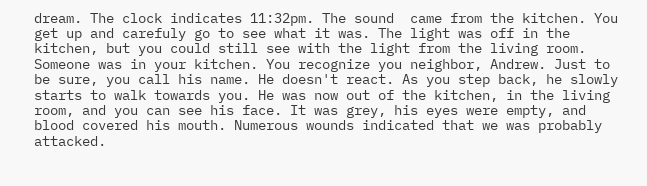dream. The clock indicates 11:32pm. The sound  came from the kitchen. You get up and carefuly go to see what it was. The light was off in the kitchen, but you could still see with the light from the living room. Someone was in your kitchen. You recognize you neighbor, Andrew. Just to be sure, you call his name. He doesn't react. As you step back, he slowly starts to walk towards you. He was now out of the kitchen, in the living room, and you can see his face. It was grey, his eyes were empty, and blood covered his mouth. Numerous wounds indicated that we was probably attacked.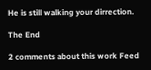He is still walking your dirrection.

The End

2 comments about this work Feed